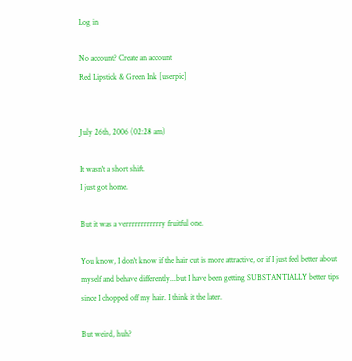Log in

No account? Create an account
Red Lipstick & Green Ink [userpic]


July 26th, 2006 (02:28 am)

It wasn't a short shift.
I just got home.

But it was a verrrrrrrrrrrry fruitful one.

You know, I don't know if the hair cut is more attractive, or if I just feel better about
myself and behave differently...but I have been getting SUBSTANTIALLY better tips
since I chopped off my hair. I think it the later.

But weird, huh?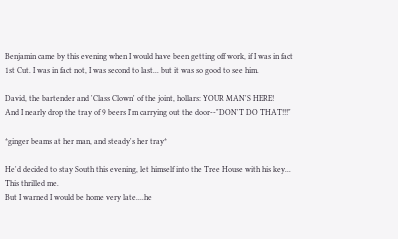Benjamin came by this evening when I would have been getting off work, if I was in fact
1st Cut. I was in fact not, I was second to last... but it was so good to see him.

David, the bartender and 'Class Clown' of the joint, hollars: YOUR MAN'S HERE!
And I nearly drop the tray of 9 beers I'm carrying out the door--"DON'T DO THAT!!!"

*ginger beams at her man, and steady's her tray*

He'd decided to stay South this evening, let himself into the Tree House with his key...
This thrilled me.
But I warned I would be home very late....he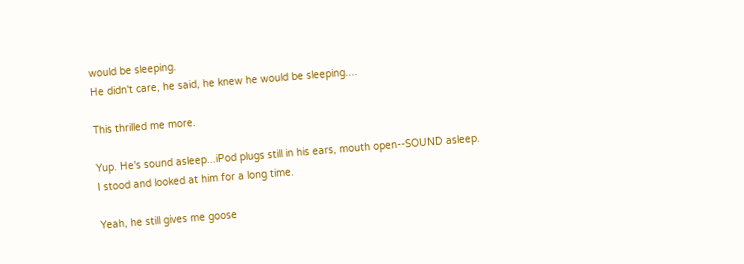would be sleeping.
He didn't care, he said, he knew he would be sleeping....

This thrilled me more.

Yup. He's sound asleep...iPod plugs still in his ears, mouth open--SOUND asleep.
I stood and looked at him for a long time.

Yeah, he still gives me goose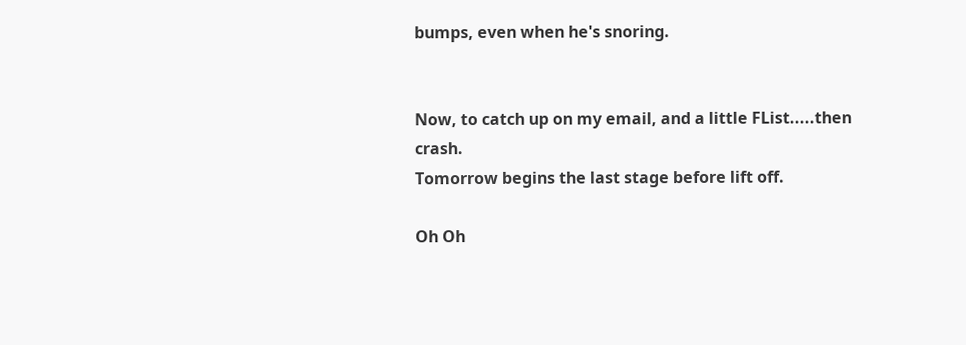bumps, even when he's snoring.


Now, to catch up on my email, and a little FList.....then crash.
Tomorrow begins the last stage before lift off.

Oh Oh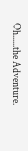Oh......the Adventure.